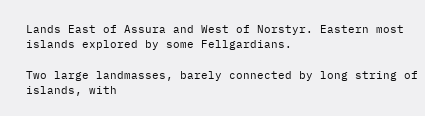Lands East of Assura and West of Norstyr. Eastern most islands explored by some Fellgardians.

Two large landmasses, barely connected by long string of islands, with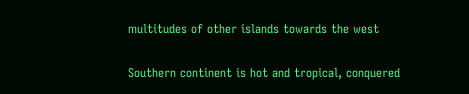multitudes of other islands towards the west

Southern continent is hot and tropical, conquered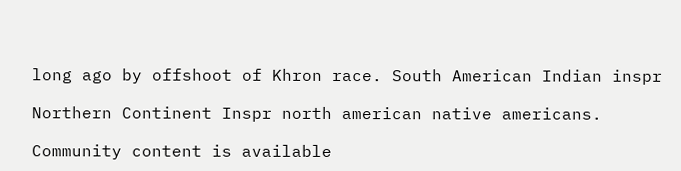long ago by offshoot of Khron race. South American Indian inspr

Northern Continent Inspr north american native americans.

Community content is available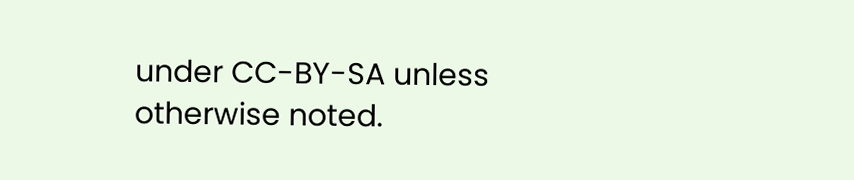under CC-BY-SA unless otherwise noted.